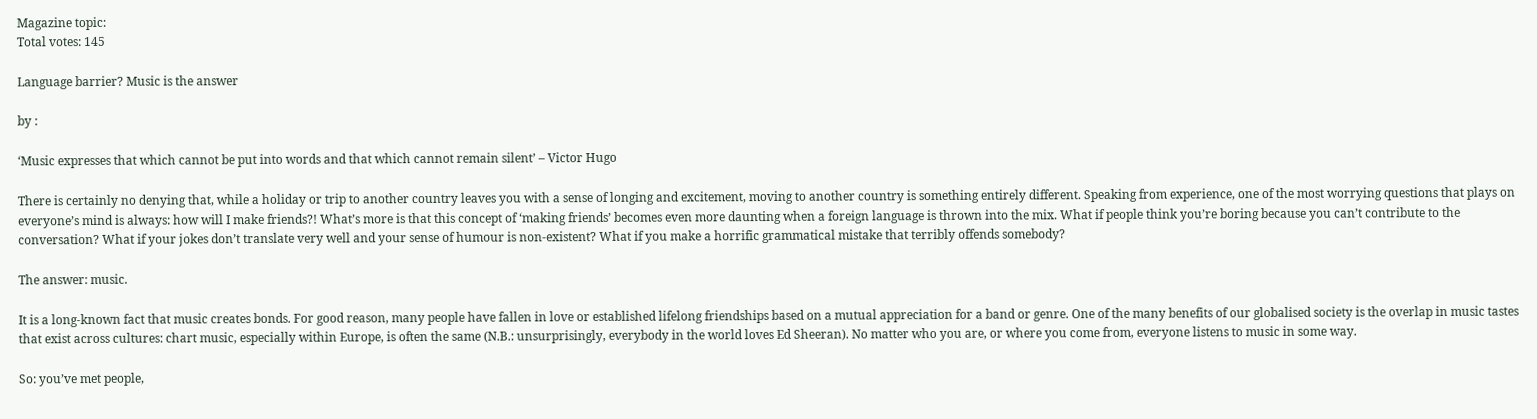Magazine topic:
Total votes: 145

Language barrier? Music is the answer

by :

‘Music expresses that which cannot be put into words and that which cannot remain silent’ – Victor Hugo

There is certainly no denying that, while a holiday or trip to another country leaves you with a sense of longing and excitement, moving to another country is something entirely different. Speaking from experience, one of the most worrying questions that plays on everyone’s mind is always: how will I make friends?! What’s more is that this concept of ‘making friends’ becomes even more daunting when a foreign language is thrown into the mix. What if people think you’re boring because you can’t contribute to the conversation? What if your jokes don’t translate very well and your sense of humour is non-existent? What if you make a horrific grammatical mistake that terribly offends somebody?

The answer: music.

It is a long-known fact that music creates bonds. For good reason, many people have fallen in love or established lifelong friendships based on a mutual appreciation for a band or genre. One of the many benefits of our globalised society is the overlap in music tastes that exist across cultures: chart music, especially within Europe, is often the same (N.B.: unsurprisingly, everybody in the world loves Ed Sheeran). No matter who you are, or where you come from, everyone listens to music in some way.

So: you’ve met people,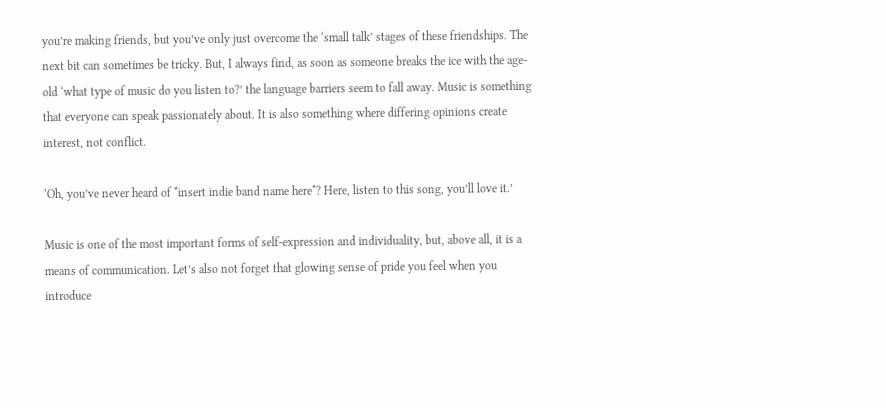you’re making friends, but you’ve only just overcome the ‘small talk’ stages of these friendships. The next bit can sometimes be tricky. But, I always find, as soon as someone breaks the ice with the age-old ‘what type of music do you listen to?’ the language barriers seem to fall away. Music is something that everyone can speak passionately about. It is also something where differing opinions create interest, not conflict.

‘Oh, you’ve never heard of *insert indie band name here*? Here, listen to this song, you’ll love it.’

Music is one of the most important forms of self-expression and individuality, but, above all, it is a means of communication. Let’s also not forget that glowing sense of pride you feel when you introduce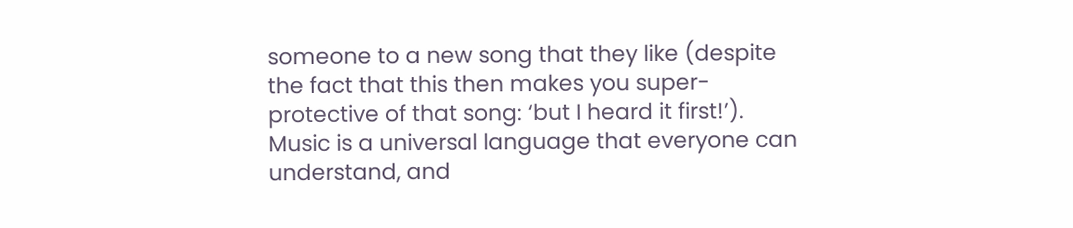someone to a new song that they like (despite the fact that this then makes you super-protective of that song: ‘but I heard it first!’). Music is a universal language that everyone can understand, and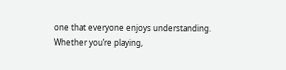one that everyone enjoys understanding. Whether you’re playing,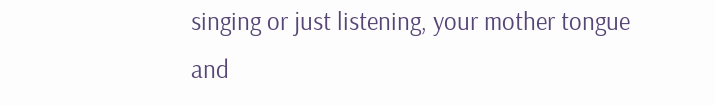singing or just listening, your mother tongue and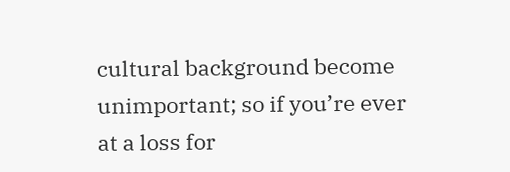cultural background become unimportant; so if you’re ever at a loss for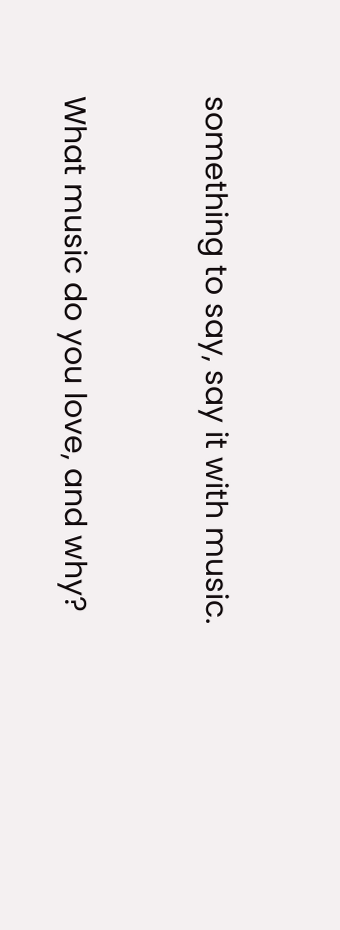something to say, say it with music.


What music do you love, and why?